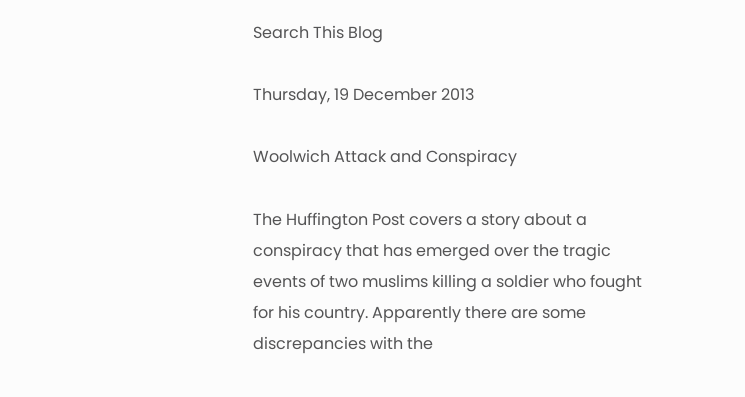Search This Blog

Thursday, 19 December 2013

Woolwich Attack and Conspiracy

The Huffington Post covers a story about a conspiracy that has emerged over the tragic events of two muslims killing a soldier who fought for his country. Apparently there are some discrepancies with the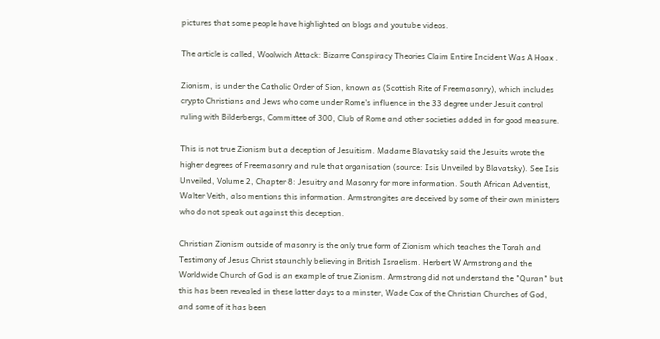pictures that some people have highlighted on blogs and youtube videos.

The article is called, Woolwich Attack: Bizarre Conspiracy Theories Claim Entire Incident Was A Hoax .

Zionism, is under the Catholic Order of Sion, known as (Scottish Rite of Freemasonry), which includes crypto Christians and Jews who come under Rome's influence in the 33 degree under Jesuit control ruling with Bilderbergs, Committee of 300, Club of Rome and other societies added in for good measure.

This is not true Zionism but a deception of Jesuitism. Madame Blavatsky said the Jesuits wrote the higher degrees of Freemasonry and rule that organisation (source: Isis Unveiled by Blavatsky). See Isis Unveiled, Volume 2, Chapter 8: Jesuitry and Masonry for more information. South African Adventist, Walter Veith, also mentions this information. Armstrongites are deceived by some of their own ministers who do not speak out against this deception.

Christian Zionism outside of masonry is the only true form of Zionism which teaches the Torah and Testimony of Jesus Christ staunchly believing in British Israelism. Herbert W Armstrong and the Worldwide Church of God is an example of true Zionism. Armstrong did not understand the "Quran" but this has been revealed in these latter days to a minster, Wade Cox of the Christian Churches of God, and some of it has been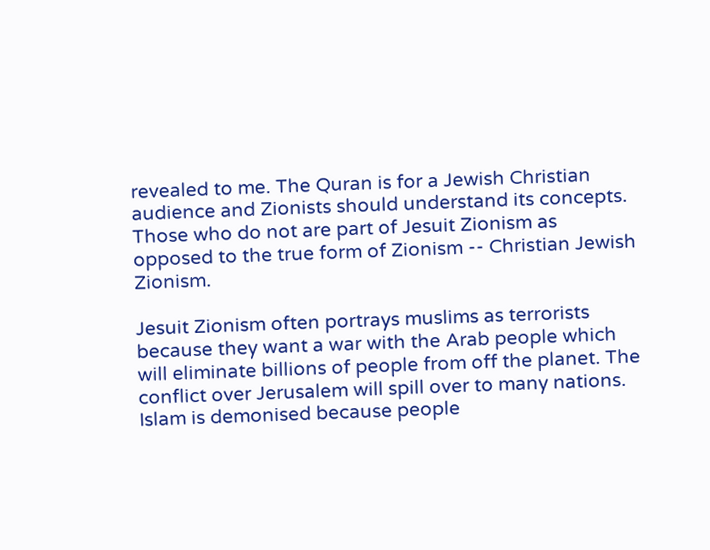revealed to me. The Quran is for a Jewish Christian audience and Zionists should understand its concepts. Those who do not are part of Jesuit Zionism as opposed to the true form of Zionism -- Christian Jewish Zionism.

Jesuit Zionism often portrays muslims as terrorists because they want a war with the Arab people which will eliminate billions of people from off the planet. The conflict over Jerusalem will spill over to many nations. Islam is demonised because people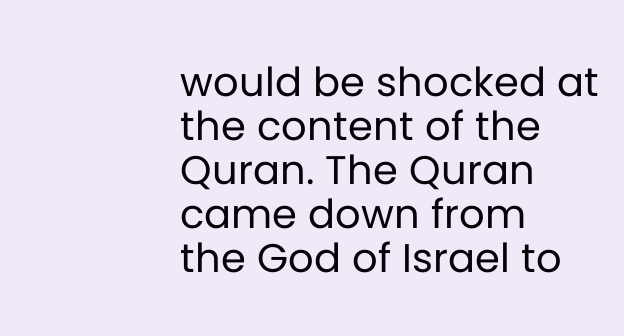would be shocked at the content of the Quran. The Quran came down from the God of Israel to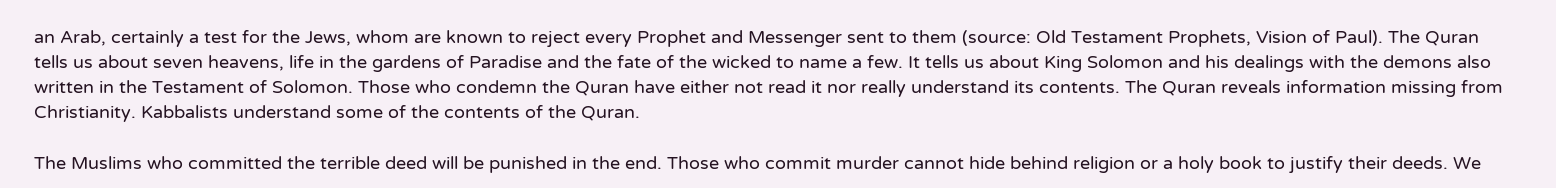an Arab, certainly a test for the Jews, whom are known to reject every Prophet and Messenger sent to them (source: Old Testament Prophets, Vision of Paul). The Quran tells us about seven heavens, life in the gardens of Paradise and the fate of the wicked to name a few. It tells us about King Solomon and his dealings with the demons also written in the Testament of Solomon. Those who condemn the Quran have either not read it nor really understand its contents. The Quran reveals information missing from Christianity. Kabbalists understand some of the contents of the Quran.

The Muslims who committed the terrible deed will be punished in the end. Those who commit murder cannot hide behind religion or a holy book to justify their deeds. We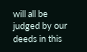will all be judged by our deeds in this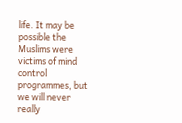life. It may be possible the Muslims were victims of mind control programmes, but we will never really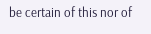be certain of this nor of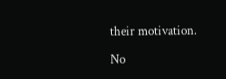their motivation.

No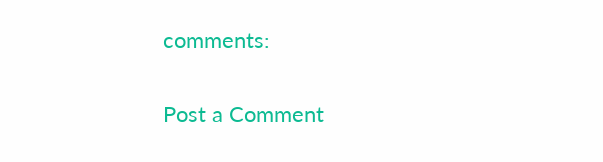comments:

Post a Comment